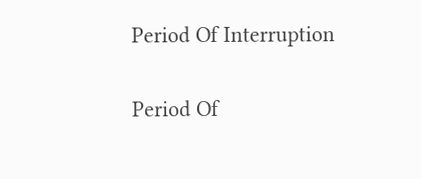Period Of Interruption

Period Of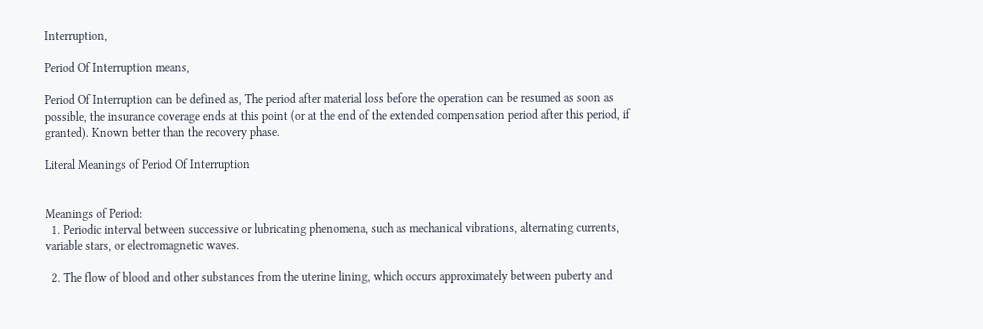Interruption,

Period Of Interruption means,

Period Of Interruption can be defined as, The period after material loss before the operation can be resumed as soon as possible, the insurance coverage ends at this point (or at the end of the extended compensation period after this period, if granted). Known better than the recovery phase.

Literal Meanings of Period Of Interruption


Meanings of Period:
  1. Periodic interval between successive or lubricating phenomena, such as mechanical vibrations, alternating currents, variable stars, or electromagnetic waves.

  2. The flow of blood and other substances from the uterine lining, which occurs approximately between puberty and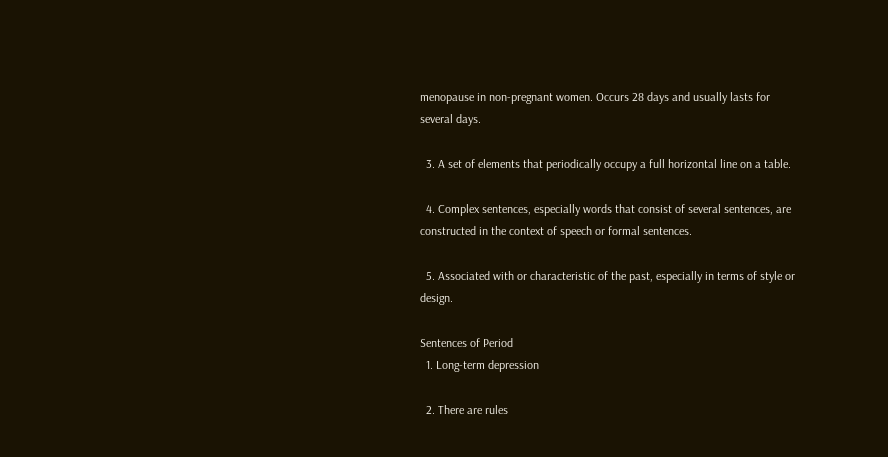menopause in non-pregnant women. Occurs 28 days and usually lasts for several days.

  3. A set of elements that periodically occupy a full horizontal line on a table.

  4. Complex sentences, especially words that consist of several sentences, are constructed in the context of speech or formal sentences.

  5. Associated with or characteristic of the past, especially in terms of style or design.

Sentences of Period
  1. Long-term depression

  2. There are rules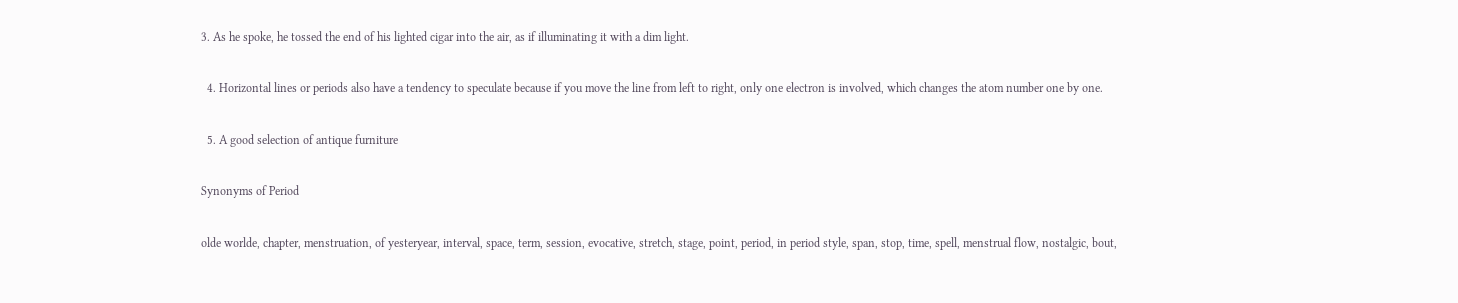3. As he spoke, he tossed the end of his lighted cigar into the air, as if illuminating it with a dim light.

  4. Horizontal lines or periods also have a tendency to speculate because if you move the line from left to right, only one electron is involved, which changes the atom number one by one.

  5. A good selection of antique furniture

Synonyms of Period

olde worlde, chapter, menstruation, of yesteryear, interval, space, term, session, evocative, stretch, stage, point, period, in period style, span, stop, time, spell, menstrual flow, nostalgic, bout,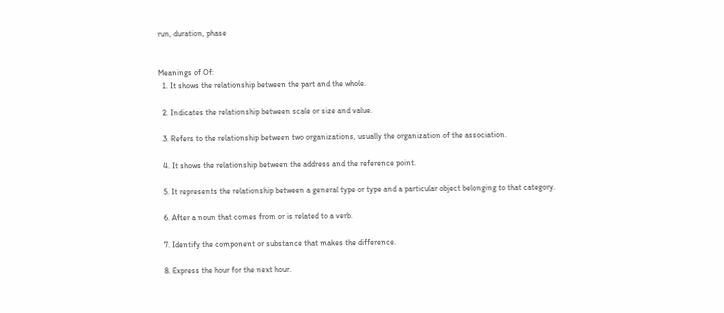run, duration, phase


Meanings of Of:
  1. It shows the relationship between the part and the whole.

  2. Indicates the relationship between scale or size and value.

  3. Refers to the relationship between two organizations, usually the organization of the association.

  4. It shows the relationship between the address and the reference point.

  5. It represents the relationship between a general type or type and a particular object belonging to that category.

  6. After a noun that comes from or is related to a verb.

  7. Identify the component or substance that makes the difference.

  8. Express the hour for the next hour.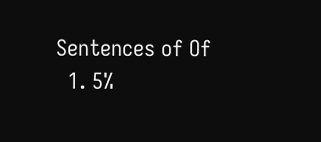Sentences of Of
  1. 5%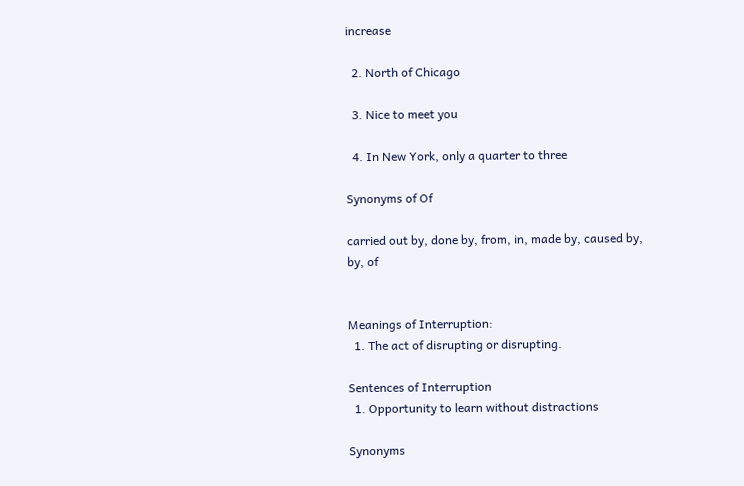increase

  2. North of Chicago

  3. Nice to meet you

  4. In New York, only a quarter to three

Synonyms of Of

carried out by, done by, from, in, made by, caused by, by, of


Meanings of Interruption:
  1. The act of disrupting or disrupting.

Sentences of Interruption
  1. Opportunity to learn without distractions

Synonyms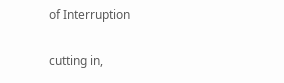of Interruption

cutting in,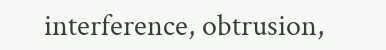interference, obtrusion,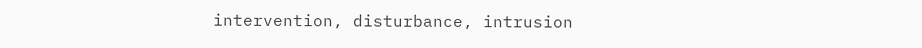intervention, disturbance, intrusion